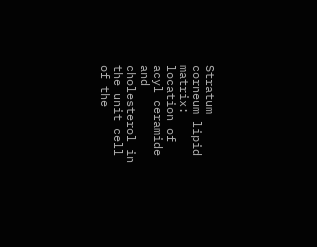Stratum corneum lipid matrix: location of acyl ceramide and cholesterol in the unit cell of the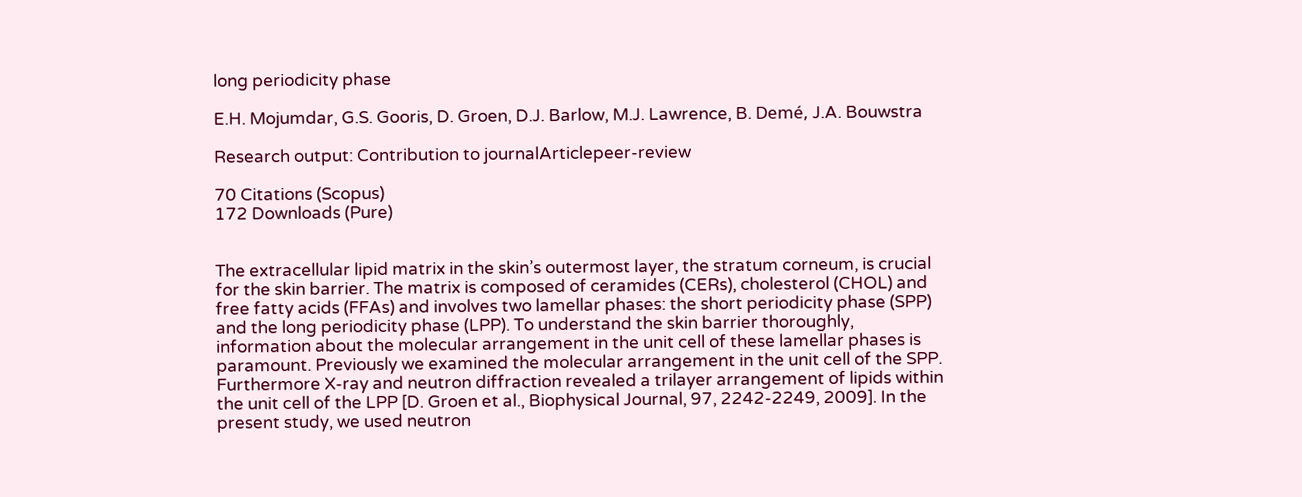long periodicity phase

E.H. Mojumdar, G.S. Gooris, D. Groen, D.J. Barlow, M.J. Lawrence, B. Demé, J.A. Bouwstra

Research output: Contribution to journalArticlepeer-review

70 Citations (Scopus)
172 Downloads (Pure)


The extracellular lipid matrix in the skin’s outermost layer, the stratum corneum, is crucial for the skin barrier. The matrix is composed of ceramides (CERs), cholesterol (CHOL) and free fatty acids (FFAs) and involves two lamellar phases: the short periodicity phase (SPP) and the long periodicity phase (LPP). To understand the skin barrier thoroughly, information about the molecular arrangement in the unit cell of these lamellar phases is paramount. Previously we examined the molecular arrangement in the unit cell of the SPP. Furthermore X-ray and neutron diffraction revealed a trilayer arrangement of lipids within the unit cell of the LPP [D. Groen et al., Biophysical Journal, 97, 2242-2249, 2009]. In the present study, we used neutron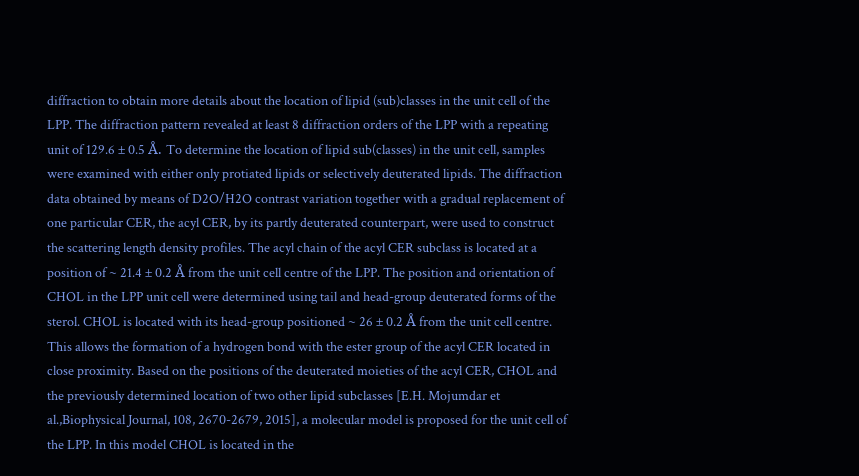diffraction to obtain more details about the location of lipid (sub)classes in the unit cell of the LPP. The diffraction pattern revealed at least 8 diffraction orders of the LPP with a repeating unit of 129.6 ± 0.5 Å. To determine the location of lipid sub(classes) in the unit cell, samples were examined with either only protiated lipids or selectively deuterated lipids. The diffraction data obtained by means of D2O/H2O contrast variation together with a gradual replacement of one particular CER, the acyl CER, by its partly deuterated counterpart, were used to construct the scattering length density profiles. The acyl chain of the acyl CER subclass is located at a position of ~ 21.4 ± 0.2 Å from the unit cell centre of the LPP. The position and orientation of CHOL in the LPP unit cell were determined using tail and head-group deuterated forms of the sterol. CHOL is located with its head-group positioned ~ 26 ± 0.2 Å from the unit cell centre. This allows the formation of a hydrogen bond with the ester group of the acyl CER located in close proximity. Based on the positions of the deuterated moieties of the acyl CER, CHOL and the previously determined location of two other lipid subclasses [E.H. Mojumdar et al.,Biophysical Journal, 108, 2670-2679, 2015], a molecular model is proposed for the unit cell of the LPP. In this model CHOL is located in the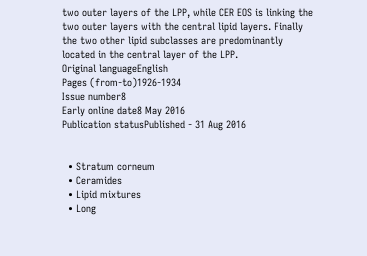two outer layers of the LPP, while CER EOS is linking the two outer layers with the central lipid layers. Finally the two other lipid subclasses are predominantly located in the central layer of the LPP.
Original languageEnglish
Pages (from-to)1926-1934
Issue number8
Early online date8 May 2016
Publication statusPublished - 31 Aug 2016


  • Stratum corneum
  • Ceramides
  • Lipid mixtures
  • Long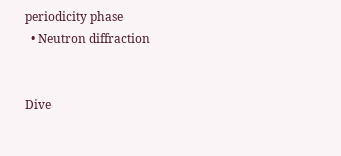periodicity phase
  • Neutron diffraction


Dive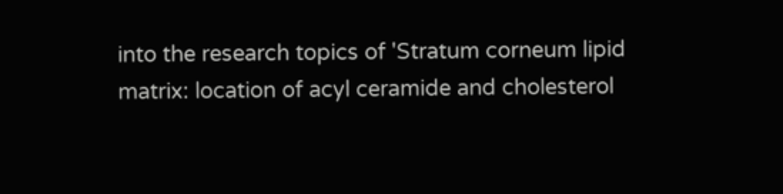into the research topics of 'Stratum corneum lipid matrix: location of acyl ceramide and cholesterol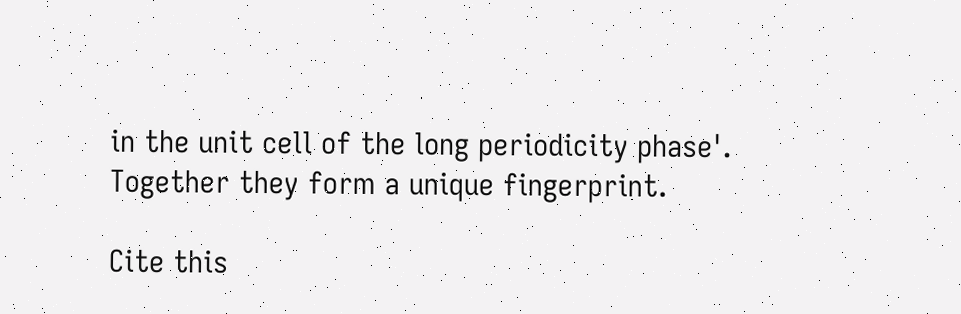in the unit cell of the long periodicity phase'. Together they form a unique fingerprint.

Cite this